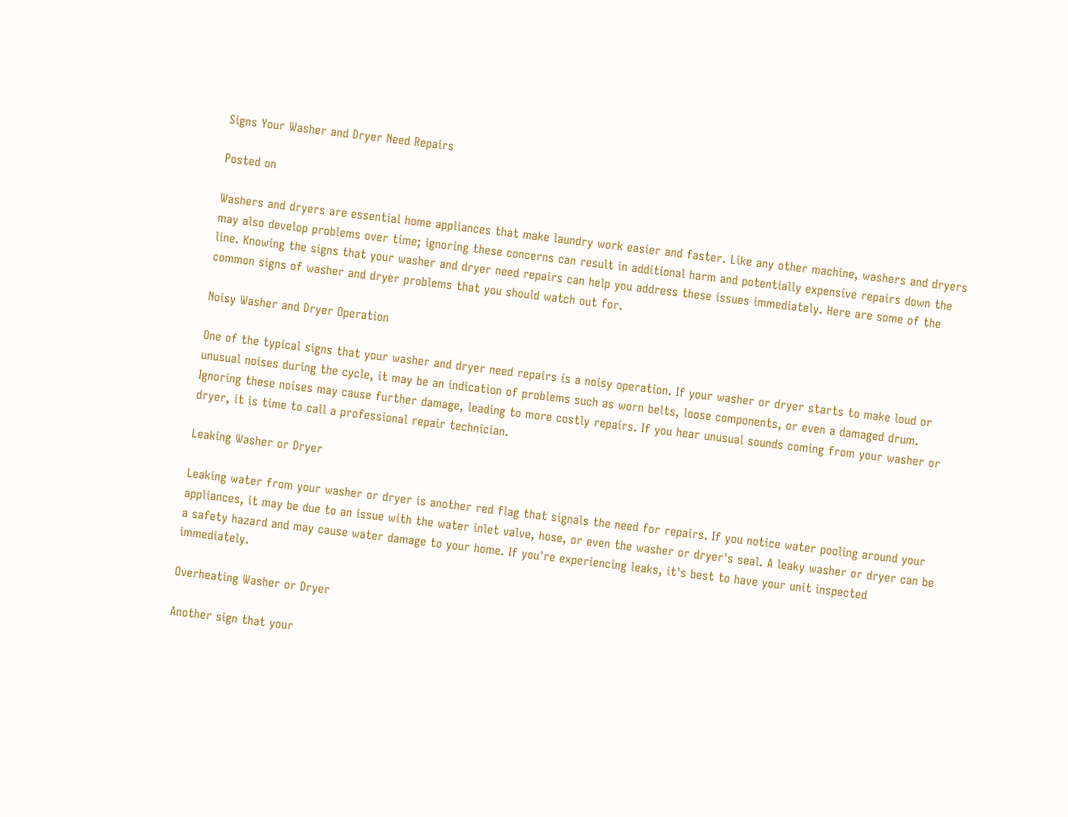Signs Your Washer and Dryer Need Repairs

Posted on

Washers and dryers are essential home appliances that make laundry work easier and faster. Like any other machine, washers and dryers may also develop problems over time; ignoring these concerns can result in additional harm and potentially expensive repairs down the line. Knowing the signs that your washer and dryer need repairs can help you address these issues immediately. Here are some of the common signs of washer and dryer problems that you should watch out for.

Noisy Washer and Dryer Operation

One of the typical signs that your washer and dryer need repairs is a noisy operation. If your washer or dryer starts to make loud or unusual noises during the cycle, it may be an indication of problems such as worn belts, loose components, or even a damaged drum. Ignoring these noises may cause further damage, leading to more costly repairs. If you hear unusual sounds coming from your washer or dryer, it is time to call a professional repair technician.

Leaking Washer or Dryer

Leaking water from your washer or dryer is another red flag that signals the need for repairs. If you notice water pooling around your appliances, it may be due to an issue with the water inlet valve, hose, or even the washer or dryer's seal. A leaky washer or dryer can be a safety hazard and may cause water damage to your home. If you're experiencing leaks, it's best to have your unit inspected immediately.

Overheating Washer or Dryer

Another sign that your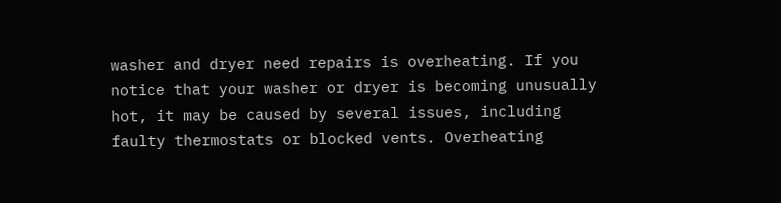washer and dryer need repairs is overheating. If you notice that your washer or dryer is becoming unusually hot, it may be caused by several issues, including faulty thermostats or blocked vents. Overheating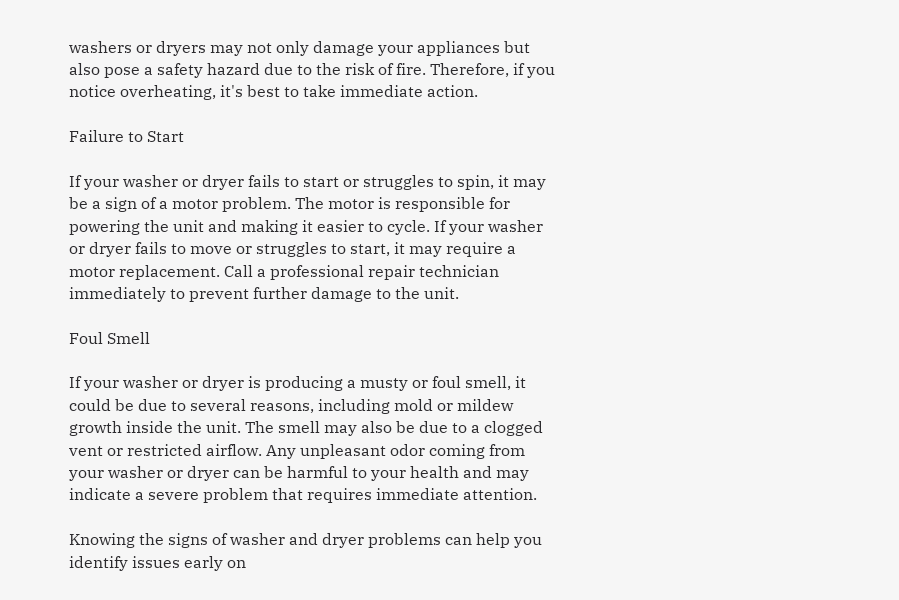washers or dryers may not only damage your appliances but also pose a safety hazard due to the risk of fire. Therefore, if you notice overheating, it's best to take immediate action.

Failure to Start

If your washer or dryer fails to start or struggles to spin, it may be a sign of a motor problem. The motor is responsible for powering the unit and making it easier to cycle. If your washer or dryer fails to move or struggles to start, it may require a motor replacement. Call a professional repair technician immediately to prevent further damage to the unit.

Foul Smell

If your washer or dryer is producing a musty or foul smell, it could be due to several reasons, including mold or mildew growth inside the unit. The smell may also be due to a clogged vent or restricted airflow. Any unpleasant odor coming from your washer or dryer can be harmful to your health and may indicate a severe problem that requires immediate attention.

Knowing the signs of washer and dryer problems can help you identify issues early on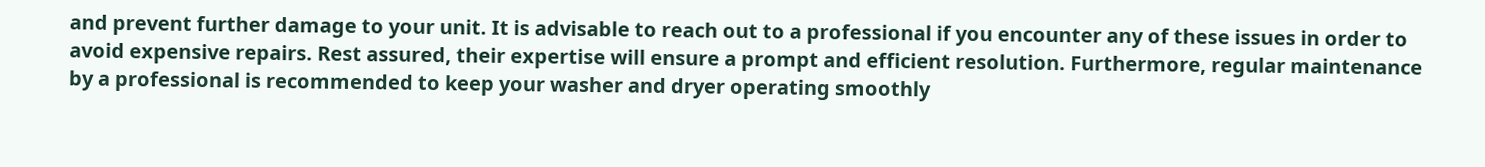and prevent further damage to your unit. It is advisable to reach out to a professional if you encounter any of these issues in order to avoid expensive repairs. Rest assured, their expertise will ensure a prompt and efficient resolution. Furthermore, regular maintenance by a professional is recommended to keep your washer and dryer operating smoothly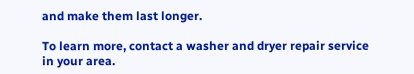and make them last longer.

To learn more, contact a washer and dryer repair service in your area.